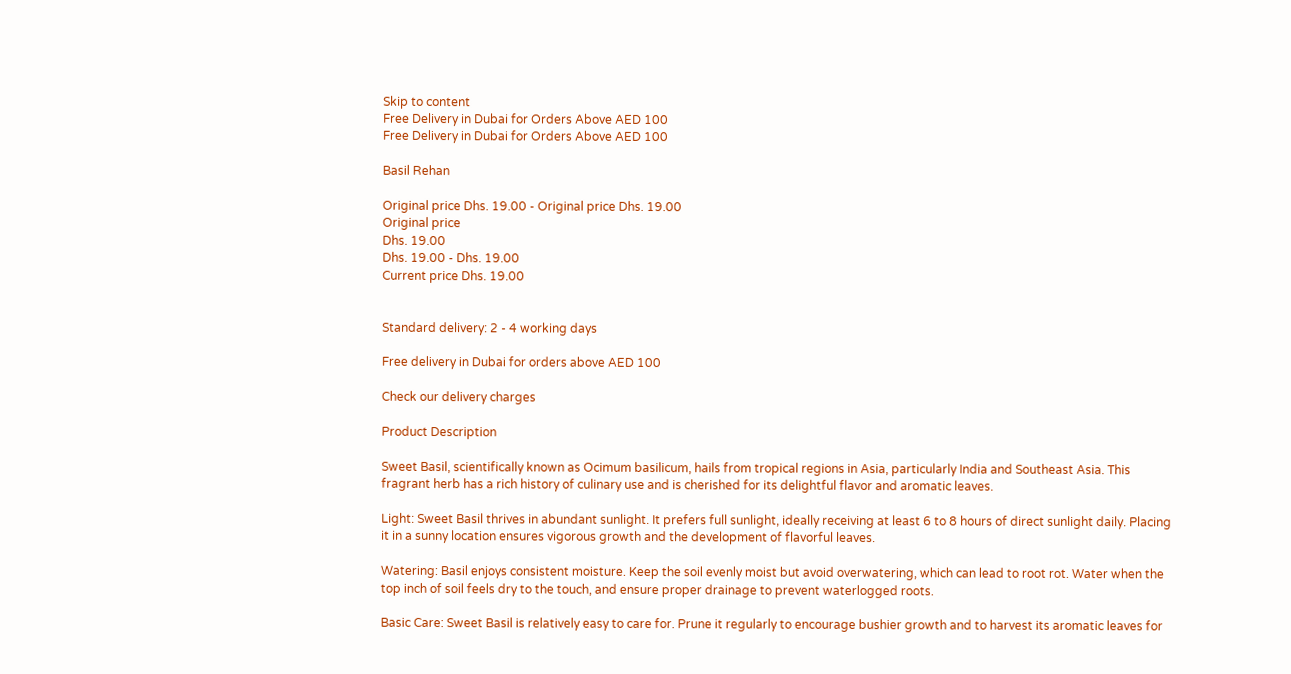Skip to content
Free Delivery in Dubai for Orders Above AED 100
Free Delivery in Dubai for Orders Above AED 100

Basil Rehan

Original price Dhs. 19.00 - Original price Dhs. 19.00
Original price
Dhs. 19.00
Dhs. 19.00 - Dhs. 19.00
Current price Dhs. 19.00


Standard delivery: 2 - 4 working days

Free delivery in Dubai for orders above AED 100

Check our delivery charges

Product Description

Sweet Basil, scientifically known as Ocimum basilicum, hails from tropical regions in Asia, particularly India and Southeast Asia. This fragrant herb has a rich history of culinary use and is cherished for its delightful flavor and aromatic leaves.

Light: Sweet Basil thrives in abundant sunlight. It prefers full sunlight, ideally receiving at least 6 to 8 hours of direct sunlight daily. Placing it in a sunny location ensures vigorous growth and the development of flavorful leaves.

Watering: Basil enjoys consistent moisture. Keep the soil evenly moist but avoid overwatering, which can lead to root rot. Water when the top inch of soil feels dry to the touch, and ensure proper drainage to prevent waterlogged roots.

Basic Care: Sweet Basil is relatively easy to care for. Prune it regularly to encourage bushier growth and to harvest its aromatic leaves for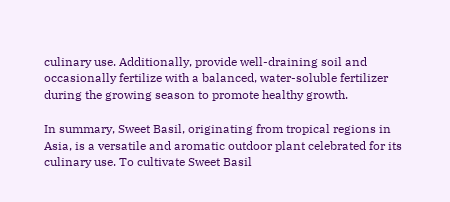culinary use. Additionally, provide well-draining soil and occasionally fertilize with a balanced, water-soluble fertilizer during the growing season to promote healthy growth.

In summary, Sweet Basil, originating from tropical regions in Asia, is a versatile and aromatic outdoor plant celebrated for its culinary use. To cultivate Sweet Basil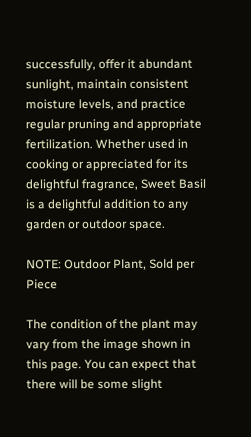successfully, offer it abundant sunlight, maintain consistent moisture levels, and practice regular pruning and appropriate fertilization. Whether used in cooking or appreciated for its delightful fragrance, Sweet Basil is a delightful addition to any garden or outdoor space.

NOTE: Outdoor Plant, Sold per Piece

The condition of the plant may vary from the image shown in this page. You can expect that there will be some slight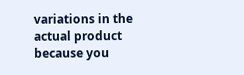variations in the actual product because you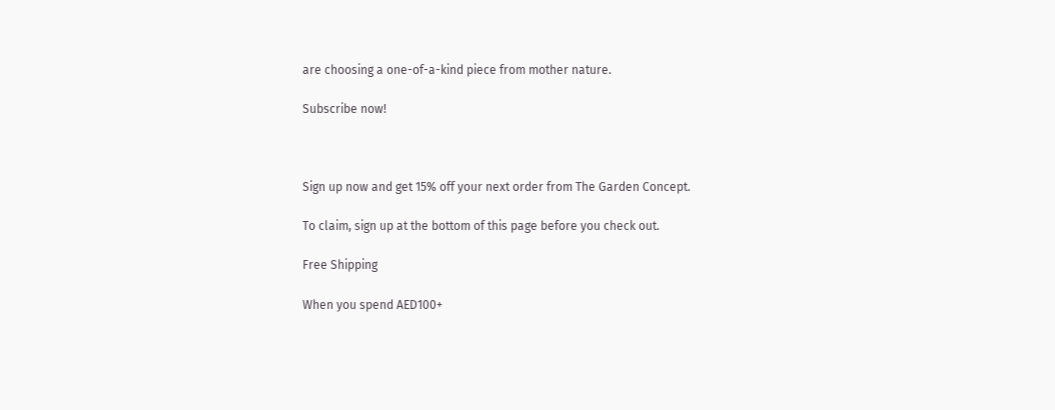are choosing a one-of-a-kind piece from mother nature.

Subscribe now!



Sign up now and get 15% off your next order from The Garden Concept.

To claim, sign up at the bottom of this page before you check out.

Free Shipping

When you spend AED100+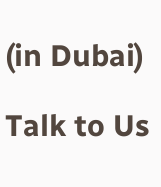(in Dubai)

Talk to Us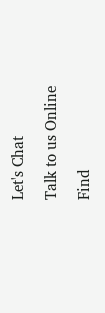Let's Chat

Talk to us Online

Find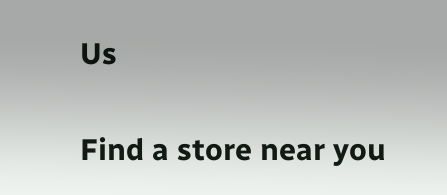Us

Find a store near you